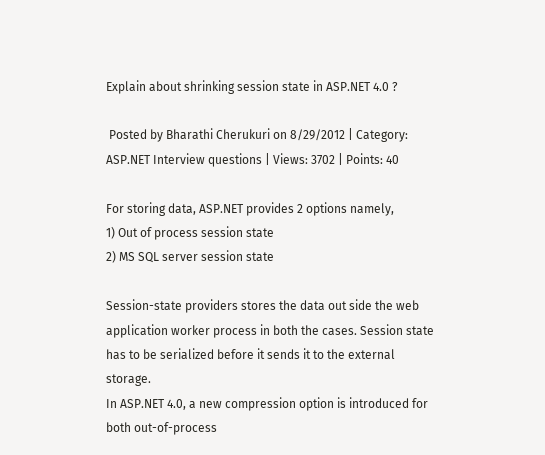Explain about shrinking session state in ASP.NET 4.0 ?

 Posted by Bharathi Cherukuri on 8/29/2012 | Category: ASP.NET Interview questions | Views: 3702 | Points: 40

For storing data, ASP.NET provides 2 options namely,
1) Out of process session state
2) MS SQL server session state

Session-state providers stores the data out side the web application worker process in both the cases. Session state has to be serialized before it sends it to the external storage.
In ASP.NET 4.0, a new compression option is introduced for both out-of-process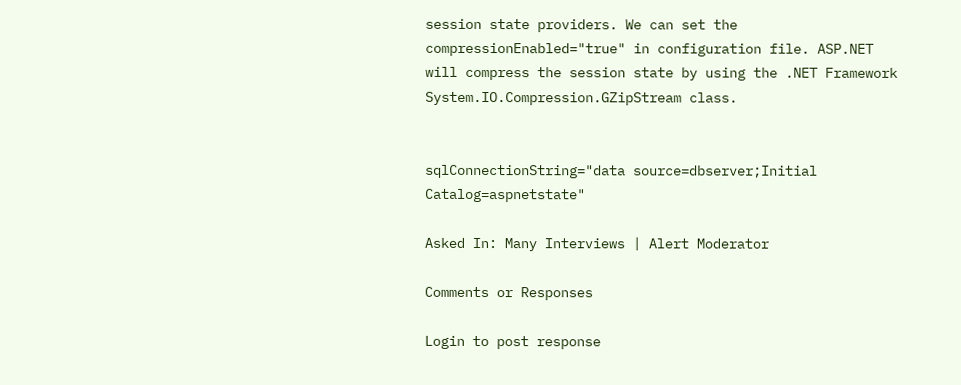session state providers. We can set the compressionEnabled="true" in configuration file. ASP.NET will compress the session state by using the .NET Framework System.IO.Compression.GZipStream class.


sqlConnectionString="data source=dbserver;Initial Catalog=aspnetstate"

Asked In: Many Interviews | Alert Moderator

Comments or Responses

Login to post response